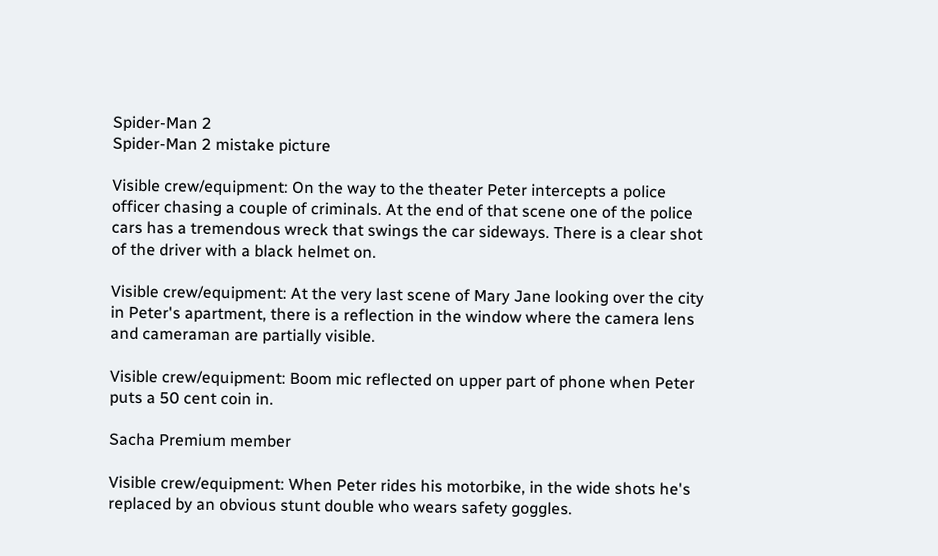Spider-Man 2
Spider-Man 2 mistake picture

Visible crew/equipment: On the way to the theater Peter intercepts a police officer chasing a couple of criminals. At the end of that scene one of the police cars has a tremendous wreck that swings the car sideways. There is a clear shot of the driver with a black helmet on.

Visible crew/equipment: At the very last scene of Mary Jane looking over the city in Peter's apartment, there is a reflection in the window where the camera lens and cameraman are partially visible.

Visible crew/equipment: Boom mic reflected on upper part of phone when Peter puts a 50 cent coin in.

Sacha Premium member

Visible crew/equipment: When Peter rides his motorbike, in the wide shots he's replaced by an obvious stunt double who wears safety goggles.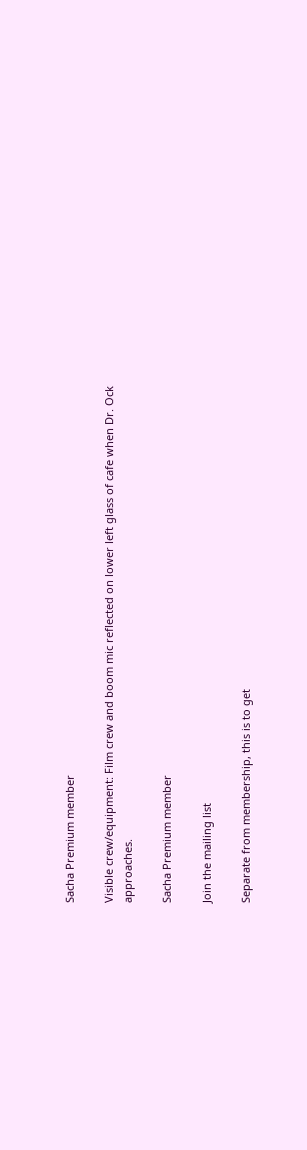Sacha Premium member

Visible crew/equipment: Film crew and boom mic reflected on lower left glass of cafe when Dr. Ock approaches.

Sacha Premium member

Join the mailing list

Separate from membership, this is to get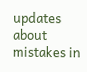updates about mistakes in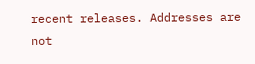recent releases. Addresses are not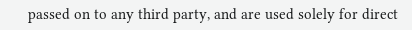passed on to any third party, and are used solely for direct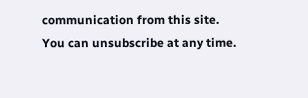communication from this site. You can unsubscribe at any time.